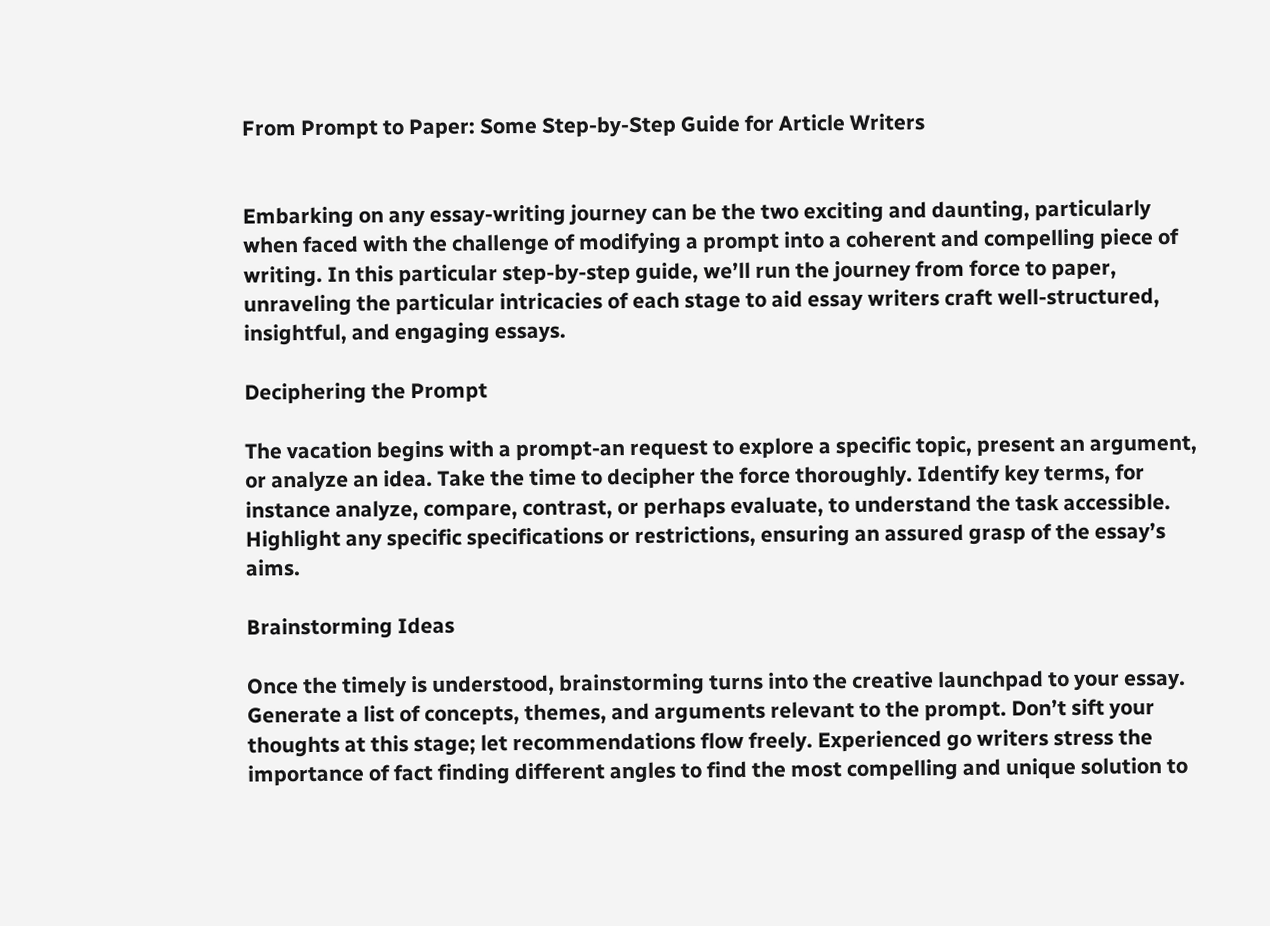From Prompt to Paper: Some Step-by-Step Guide for Article Writers


Embarking on any essay-writing journey can be the two exciting and daunting, particularly when faced with the challenge of modifying a prompt into a coherent and compelling piece of writing. In this particular step-by-step guide, we’ll run the journey from force to paper, unraveling the particular intricacies of each stage to aid essay writers craft well-structured, insightful, and engaging essays.

Deciphering the Prompt

The vacation begins with a prompt-an request to explore a specific topic, present an argument, or analyze an idea. Take the time to decipher the force thoroughly. Identify key terms, for instance analyze, compare, contrast, or perhaps evaluate, to understand the task accessible. Highlight any specific specifications or restrictions, ensuring an assured grasp of the essay’s aims.

Brainstorming Ideas

Once the timely is understood, brainstorming turns into the creative launchpad to your essay. Generate a list of concepts, themes, and arguments relevant to the prompt. Don’t sift your thoughts at this stage; let recommendations flow freely. Experienced go writers stress the importance of fact finding different angles to find the most compelling and unique solution to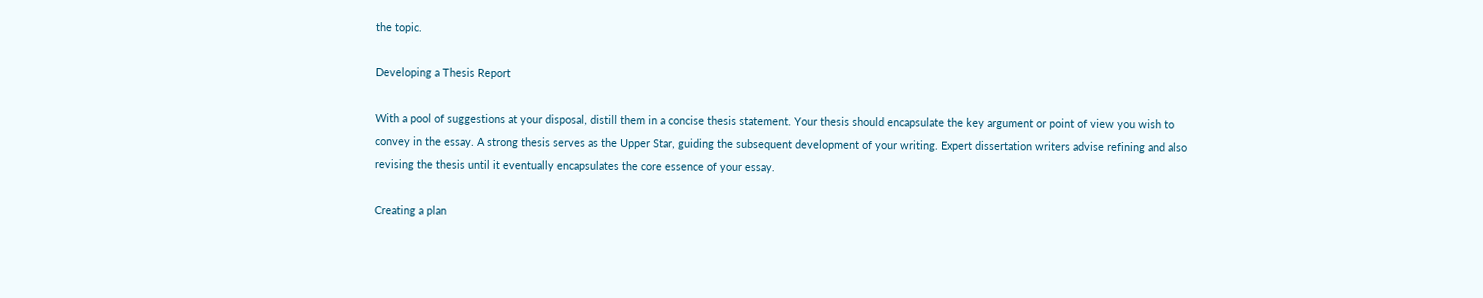the topic.

Developing a Thesis Report

With a pool of suggestions at your disposal, distill them in a concise thesis statement. Your thesis should encapsulate the key argument or point of view you wish to convey in the essay. A strong thesis serves as the Upper Star, guiding the subsequent development of your writing. Expert dissertation writers advise refining and also revising the thesis until it eventually encapsulates the core essence of your essay.

Creating a plan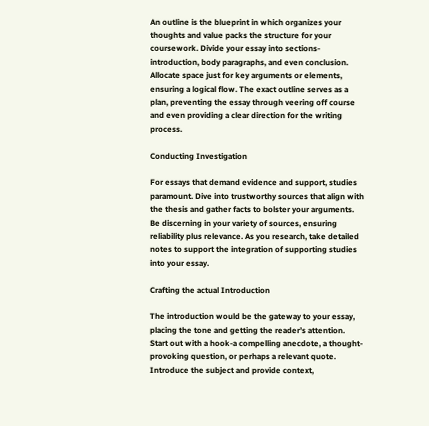An outline is the blueprint in which organizes your thoughts and value packs the structure for your coursework. Divide your essay into sections-introduction, body paragraphs, and even conclusion. Allocate space just for key arguments or elements, ensuring a logical flow. The exact outline serves as a plan, preventing the essay through veering off course and even providing a clear direction for the writing process.

Conducting Investigation

For essays that demand evidence and support, studies paramount. Dive into trustworthy sources that align with the thesis and gather facts to bolster your arguments. Be discerning in your variety of sources, ensuring reliability plus relevance. As you research, take detailed notes to support the integration of supporting studies into your essay.

Crafting the actual Introduction

The introduction would be the gateway to your essay, placing the tone and getting the reader’s attention. Start out with a hook-a compelling anecdote, a thought-provoking question, or perhaps a relevant quote. Introduce the subject and provide context,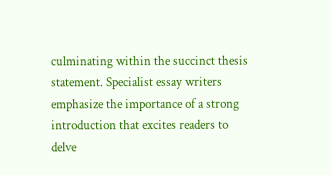culminating within the succinct thesis statement. Specialist essay writers emphasize the importance of a strong introduction that excites readers to delve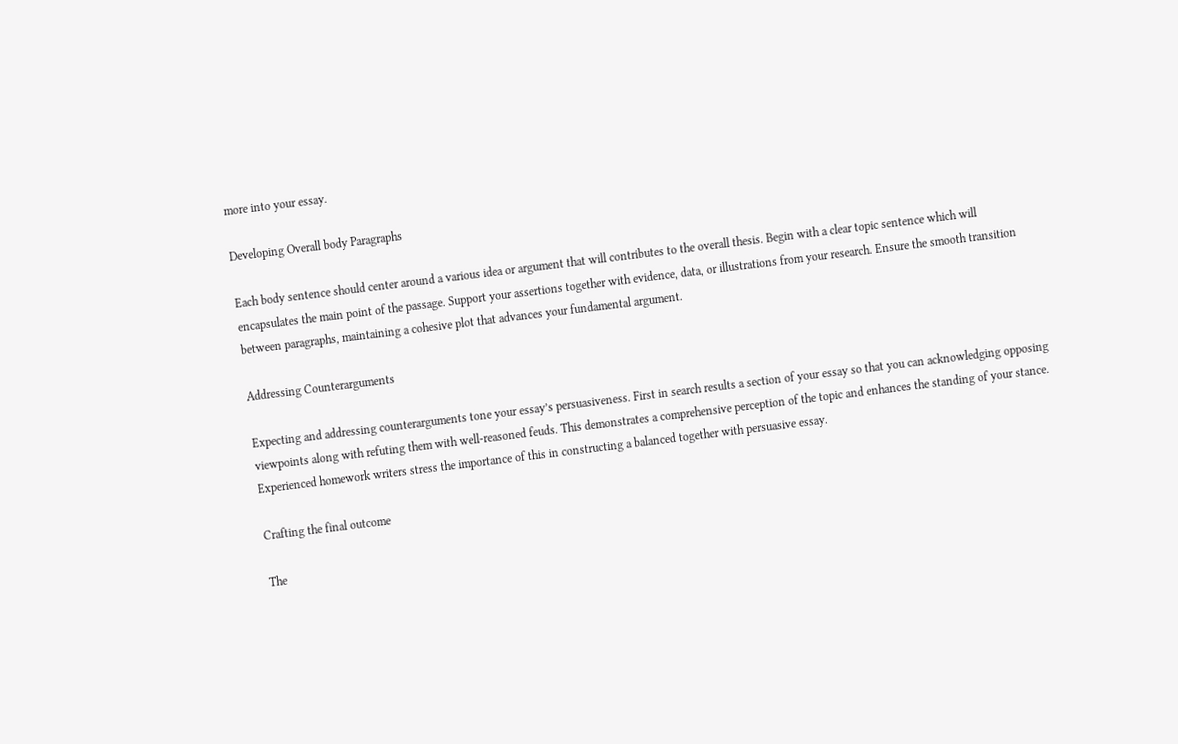more into your essay.

Developing Overall body Paragraphs

Each body sentence should center around a various idea or argument that will contributes to the overall thesis. Begin with a clear topic sentence which will encapsulates the main point of the passage. Support your assertions together with evidence, data, or illustrations from your research. Ensure the smooth transition between paragraphs, maintaining a cohesive plot that advances your fundamental argument.

Addressing Counterarguments

Expecting and addressing counterarguments tone your essay’s persuasiveness. First in search results a section of your essay so that you can acknowledging opposing viewpoints along with refuting them with well-reasoned feuds. This demonstrates a comprehensive perception of the topic and enhances the standing of your stance. Experienced homework writers stress the importance of this in constructing a balanced together with persuasive essay.

Crafting the final outcome

The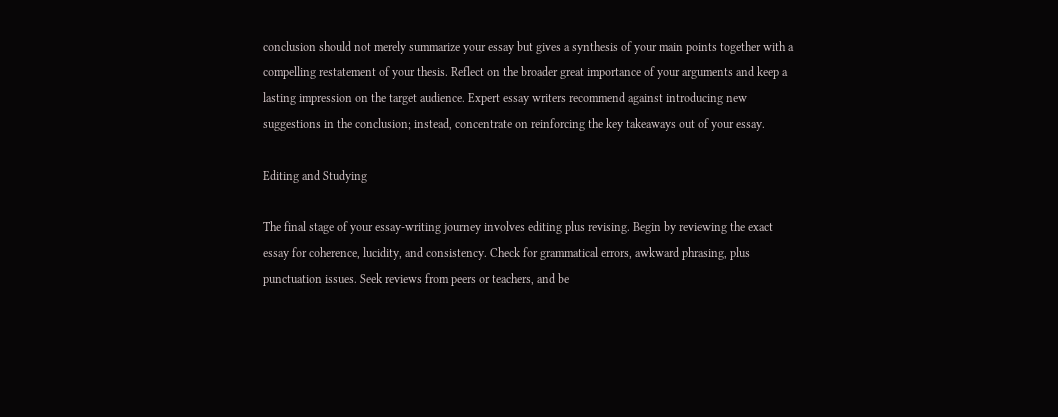conclusion should not merely summarize your essay but gives a synthesis of your main points together with a compelling restatement of your thesis. Reflect on the broader great importance of your arguments and keep a lasting impression on the target audience. Expert essay writers recommend against introducing new suggestions in the conclusion; instead, concentrate on reinforcing the key takeaways out of your essay.

Editing and Studying

The final stage of your essay-writing journey involves editing plus revising. Begin by reviewing the exact essay for coherence, lucidity, and consistency. Check for grammatical errors, awkward phrasing, plus punctuation issues. Seek reviews from peers or teachers, and be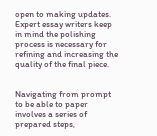open to making updates. Expert essay writers keep in mind the polishing process is necessary for refining and increasing the quality of the final piece.


Navigating from prompt to be able to paper involves a series of prepared steps,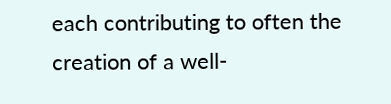each contributing to often the creation of a well-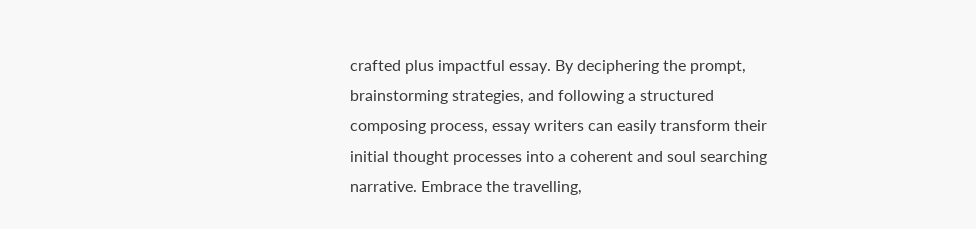crafted plus impactful essay. By deciphering the prompt, brainstorming strategies, and following a structured composing process, essay writers can easily transform their initial thought processes into a coherent and soul searching narrative. Embrace the travelling,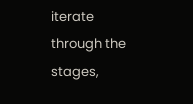iterate through the stages,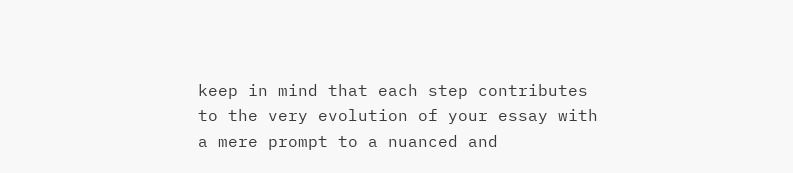keep in mind that each step contributes to the very evolution of your essay with a mere prompt to a nuanced and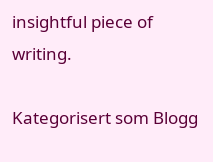insightful piece of writing.

Kategorisert som Blogg